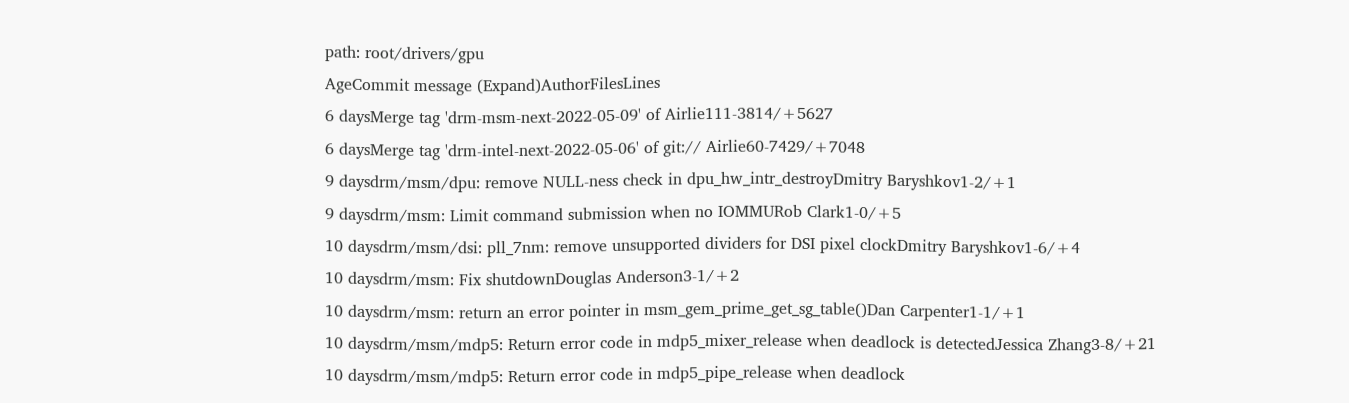path: root/drivers/gpu
AgeCommit message (Expand)AuthorFilesLines
6 daysMerge tag 'drm-msm-next-2022-05-09' of Airlie111-3814/+5627
6 daysMerge tag 'drm-intel-next-2022-05-06' of git:// Airlie60-7429/+7048
9 daysdrm/msm/dpu: remove NULL-ness check in dpu_hw_intr_destroyDmitry Baryshkov1-2/+1
9 daysdrm/msm: Limit command submission when no IOMMURob Clark1-0/+5
10 daysdrm/msm/dsi: pll_7nm: remove unsupported dividers for DSI pixel clockDmitry Baryshkov1-6/+4
10 daysdrm/msm: Fix shutdownDouglas Anderson3-1/+2
10 daysdrm/msm: return an error pointer in msm_gem_prime_get_sg_table()Dan Carpenter1-1/+1
10 daysdrm/msm/mdp5: Return error code in mdp5_mixer_release when deadlock is detectedJessica Zhang3-8/+21
10 daysdrm/msm/mdp5: Return error code in mdp5_pipe_release when deadlock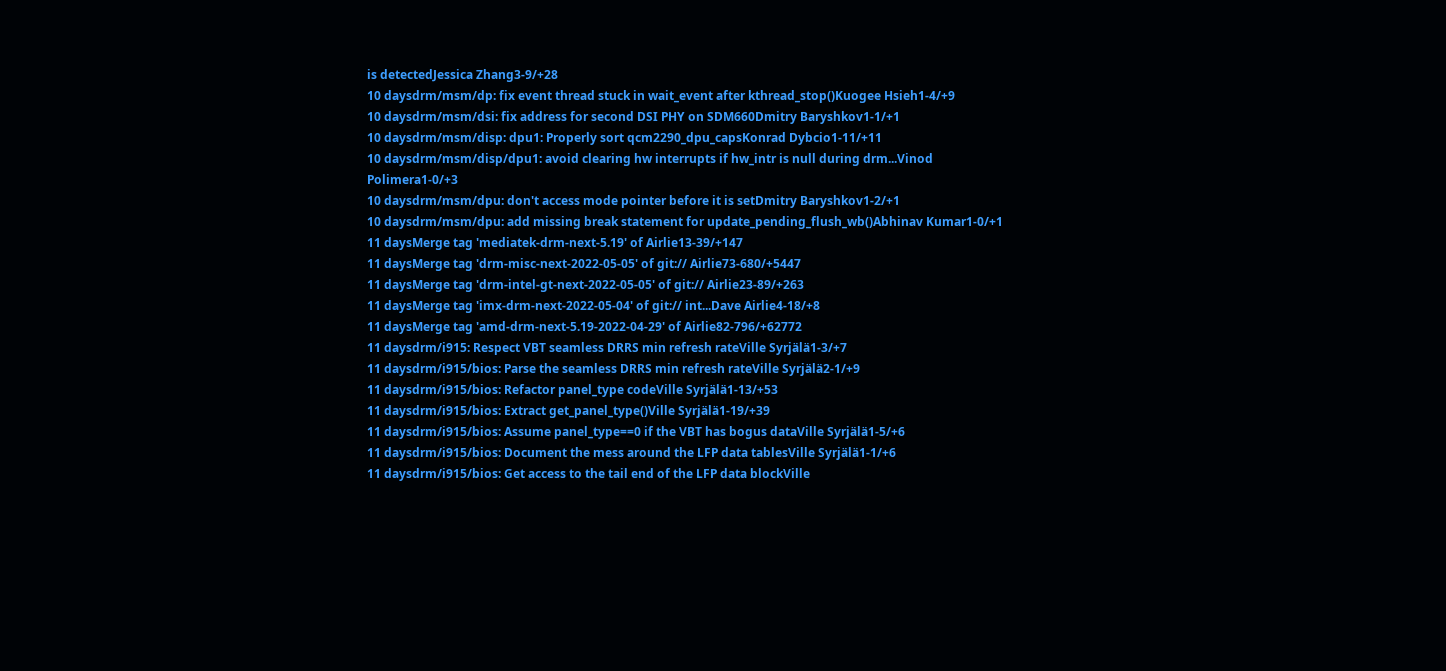is detectedJessica Zhang3-9/+28
10 daysdrm/msm/dp: fix event thread stuck in wait_event after kthread_stop()Kuogee Hsieh1-4/+9
10 daysdrm/msm/dsi: fix address for second DSI PHY on SDM660Dmitry Baryshkov1-1/+1
10 daysdrm/msm/disp: dpu1: Properly sort qcm2290_dpu_capsKonrad Dybcio1-11/+11
10 daysdrm/msm/disp/dpu1: avoid clearing hw interrupts if hw_intr is null during drm...Vinod Polimera1-0/+3
10 daysdrm/msm/dpu: don't access mode pointer before it is setDmitry Baryshkov1-2/+1
10 daysdrm/msm/dpu: add missing break statement for update_pending_flush_wb()Abhinav Kumar1-0/+1
11 daysMerge tag 'mediatek-drm-next-5.19' of Airlie13-39/+147
11 daysMerge tag 'drm-misc-next-2022-05-05' of git:// Airlie73-680/+5447
11 daysMerge tag 'drm-intel-gt-next-2022-05-05' of git:// Airlie23-89/+263
11 daysMerge tag 'imx-drm-next-2022-05-04' of git:// int...Dave Airlie4-18/+8
11 daysMerge tag 'amd-drm-next-5.19-2022-04-29' of Airlie82-796/+62772
11 daysdrm/i915: Respect VBT seamless DRRS min refresh rateVille Syrjälä1-3/+7
11 daysdrm/i915/bios: Parse the seamless DRRS min refresh rateVille Syrjälä2-1/+9
11 daysdrm/i915/bios: Refactor panel_type codeVille Syrjälä1-13/+53
11 daysdrm/i915/bios: Extract get_panel_type()Ville Syrjälä1-19/+39
11 daysdrm/i915/bios: Assume panel_type==0 if the VBT has bogus dataVille Syrjälä1-5/+6
11 daysdrm/i915/bios: Document the mess around the LFP data tablesVille Syrjälä1-1/+6
11 daysdrm/i915/bios: Get access to the tail end of the LFP data blockVille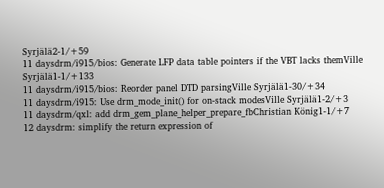Syrjälä2-1/+59
11 daysdrm/i915/bios: Generate LFP data table pointers if the VBT lacks themVille Syrjälä1-1/+133
11 daysdrm/i915/bios: Reorder panel DTD parsingVille Syrjälä1-30/+34
11 daysdrm/i915: Use drm_mode_init() for on-stack modesVille Syrjälä1-2/+3
11 daysdrm/qxl: add drm_gem_plane_helper_prepare_fbChristian König1-1/+7
12 daysdrm: simplify the return expression of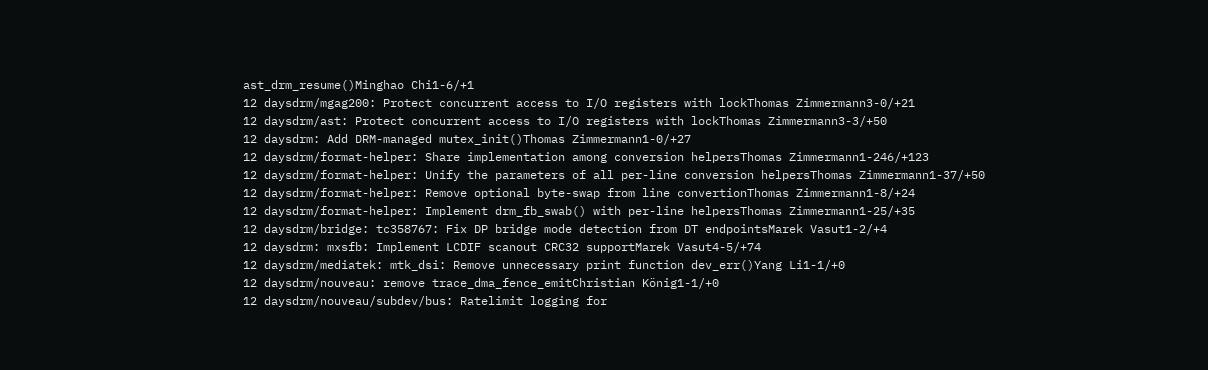ast_drm_resume()Minghao Chi1-6/+1
12 daysdrm/mgag200: Protect concurrent access to I/O registers with lockThomas Zimmermann3-0/+21
12 daysdrm/ast: Protect concurrent access to I/O registers with lockThomas Zimmermann3-3/+50
12 daysdrm: Add DRM-managed mutex_init()Thomas Zimmermann1-0/+27
12 daysdrm/format-helper: Share implementation among conversion helpersThomas Zimmermann1-246/+123
12 daysdrm/format-helper: Unify the parameters of all per-line conversion helpersThomas Zimmermann1-37/+50
12 daysdrm/format-helper: Remove optional byte-swap from line convertionThomas Zimmermann1-8/+24
12 daysdrm/format-helper: Implement drm_fb_swab() with per-line helpersThomas Zimmermann1-25/+35
12 daysdrm/bridge: tc358767: Fix DP bridge mode detection from DT endpointsMarek Vasut1-2/+4
12 daysdrm: mxsfb: Implement LCDIF scanout CRC32 supportMarek Vasut4-5/+74
12 daysdrm/mediatek: mtk_dsi: Remove unnecessary print function dev_err()Yang Li1-1/+0
12 daysdrm/nouveau: remove trace_dma_fence_emitChristian König1-1/+0
12 daysdrm/nouveau/subdev/bus: Ratelimit logging for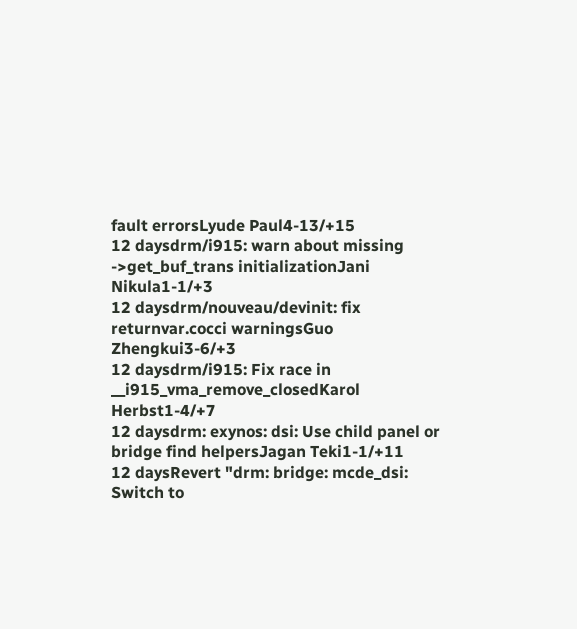fault errorsLyude Paul4-13/+15
12 daysdrm/i915: warn about missing ->get_buf_trans initializationJani Nikula1-1/+3
12 daysdrm/nouveau/devinit: fix returnvar.cocci warningsGuo Zhengkui3-6/+3
12 daysdrm/i915: Fix race in __i915_vma_remove_closedKarol Herbst1-4/+7
12 daysdrm: exynos: dsi: Use child panel or bridge find helpersJagan Teki1-1/+11
12 daysRevert "drm: bridge: mcde_dsi: Switch to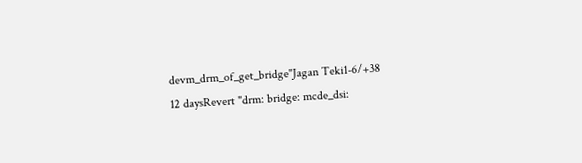devm_drm_of_get_bridge"Jagan Teki1-6/+38
12 daysRevert "drm: bridge: mcde_dsi: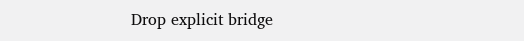Drop explicit bridge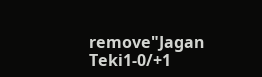remove"Jagan Teki1-0/+1